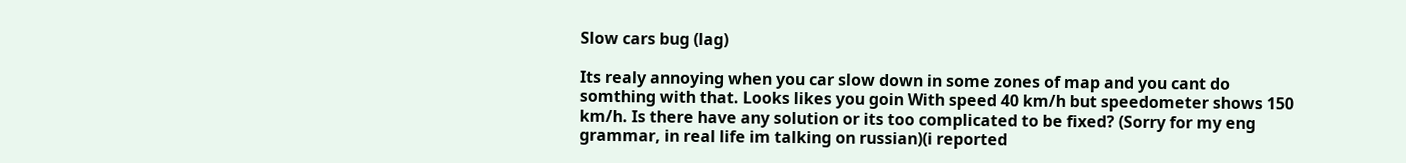Slow cars bug (lag)

Its realy annoying when you car slow down in some zones of map and you cant do somthing with that. Looks likes you goin With speed 40 km/h but speedometer shows 150 km/h. Is there have any solution or its too complicated to be fixed? (Sorry for my eng grammar, in real life im talking on russian)(i reported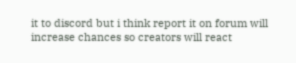it to discord but i think report it on forum will increase chances so creators will react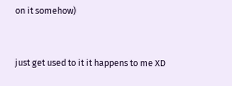on it somehow)


just get used to it it happens to me XD